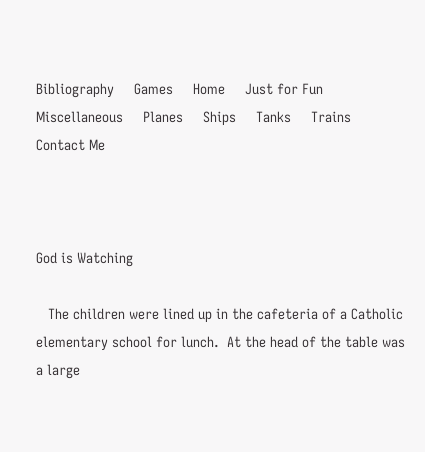Bibliography     Games     Home     Just for Fun     Miscellaneous     Planes     Ships     Tanks     Trains     Contact Me



God is Watching

   The children were lined up in the cafeteria of a Catholic elementary school for lunch.  At the head of the table was a large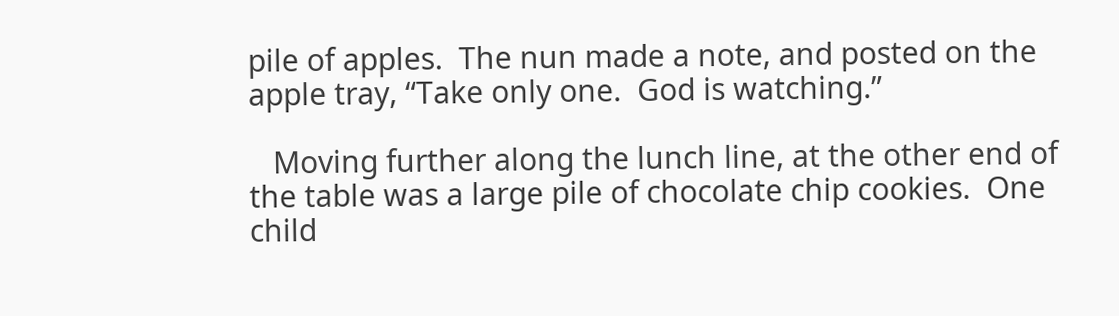pile of apples.  The nun made a note, and posted on the apple tray, “Take only one.  God is watching.”

   Moving further along the lunch line, at the other end of the table was a large pile of chocolate chip cookies.  One child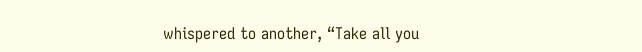whispered to another, “Take all you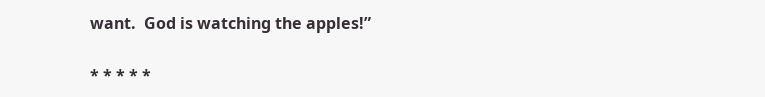want.  God is watching the apples!”

* * * * *